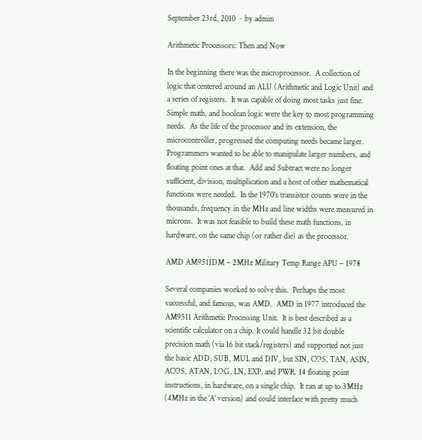September 23rd, 2010 ~ by admin

Arithmetic Processors: Then and Now

In the beginning there was the microprocessor.  A collection of logic that centered around an ALU (Arithmetic and Logic Unit) and a series of registers.  It was capable of doing most tasks just fine.  Simple math, and boolean logic were the key to most programming needs.  As the life of the processor and its extension, the microcontroller, progressed the computing needs became larger.  Programmers wanted to be able to manipulate larger numbers, and floating point ones at that.  Add and Subtract were no longer sufficient, division, multiplication and a host of other mathematical functions were needed.  In the 1970’s transistor counts were in the thousands, frequency in the MHz and line widths were measured in microns.  It was not feasible to build these math functions, in hardware, on the same chip (or rather die) as the processor.

AMD AM9511DM – 2MHz Military Temp Range APU – 1978

Several companies worked to solve this.  Perhaps the most successful, and famous, was AMD.  AMD in 1977 introduced the AM9511 Arithmetic Processing Unit.  It is best described as a scientific calculator on a chip. It could handle 32 bit double precision math (via 16 bit stack/registers) and supported not just the basic ADD, SUB, MUL and DIV, but SIN, COS, TAN, ASIN, ACOS, ATAN, LOG, LN, EXP, and PWR. 14 floating point instructions, in hardware, on a single chip.  It ran at up to 3MHz (4MHz in the ‘A’ version) and could interface with pretty much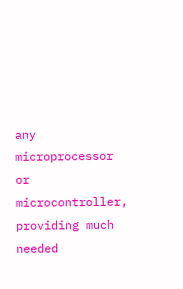any microprocessor or microcontroller, providing much needed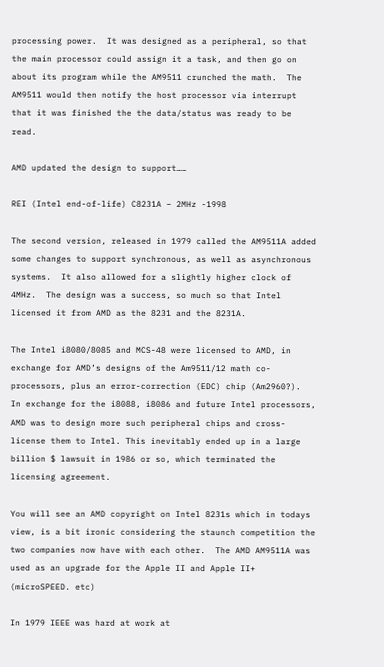processing power.  It was designed as a peripheral, so that the main processor could assign it a task, and then go on about its program while the AM9511 crunched the math.  The AM9511 would then notify the host processor via interrupt that it was finished the the data/status was ready to be read.

AMD updated the design to support……

REI (Intel end-of-life) C8231A – 2MHz -1998

The second version, released in 1979 called the AM9511A added some changes to support synchronous, as well as asynchronous systems.  It also allowed for a slightly higher clock of 4MHz.  The design was a success, so much so that Intel licensed it from AMD as the 8231 and the 8231A.

The Intel i8080/8085 and MCS-48 were licensed to AMD, in exchange for AMD’s designs of the Am9511/12 math co-processors, plus an error-correction (EDC) chip (Am2960?).  In exchange for the i8088, i8086 and future Intel processors, AMD was to design more such peripheral chips and cross-license them to Intel. This inevitably ended up in a large billion $ lawsuit in 1986 or so, which terminated the licensing agreement.

You will see an AMD copyright on Intel 8231s which in todays view, is a bit ironic considering the staunch competition the two companies now have with each other.  The AMD AM9511A was used as an upgrade for the Apple II and Apple II+ (microSPEED. etc)

In 1979 IEEE was hard at work at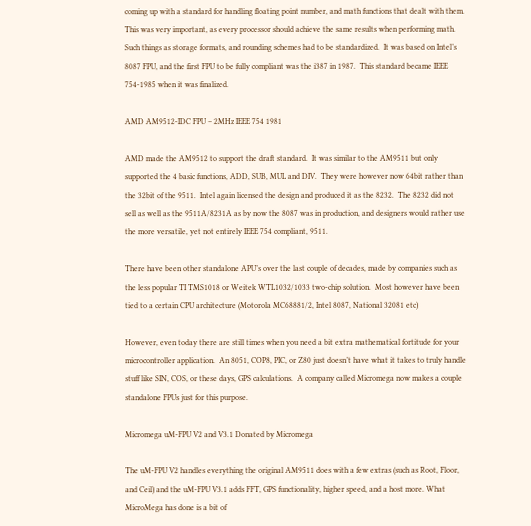coming up with a standard for handling floating point number, and math functions that dealt with them.  This was very important, as every processor should achieve the same results when performing math. Such things as storage formats, and rounding schemes had to be standardized.  It was based on Intel’s 8087 FPU, and the first FPU to be fully compliant was the i387 in 1987.  This standard became IEEE 754-1985 when it was finalized.

AMD AM9512-IDC FPU – 2MHz IEEE 754 1981

AMD made the AM9512 to support the draft standard.  It was similar to the AM9511 but only supported the 4 basic functions, ADD, SUB, MUL and DIV.  They were however now 64bit rather than the 32bit of the 9511.  Intel again licensed the design and produced it as the 8232.  The 8232 did not sell as well as the 9511A/8231A as by now the 8087 was in production, and designers would rather use the more versatile, yet not entirely IEEE 754 compliant, 9511.

There have been other standalone APU’s over the last couple of decades, made by companies such as the less popular TI TMS1018 or Weitek WTL1032/1033 two-chip solution.  Most however have been tied to a certain CPU architecture (Motorola MC68881/2, Intel 8087, National 32081 etc)

However, even today there are still times when you need a bit extra mathematical fortitude for your microcontroller application.  An 8051, COP8, PIC, or Z80 just doesn’t have what it takes to truly handle stuff like SIN, COS, or these days, GPS calculations.  A company called Micromega now makes a couple standalone FPUs just for this purpose.

Micromega uM-FPU V2 and V3.1 Donated by Micromega

The uM-FPU V2 handles everything the original AM9511 does with a few extras (such as Root, Floor, and Ceil) and the uM-FPU V3.1 adds FFT, GPS functionality, higher speed, and a host more. What MicroMega has done is a bit of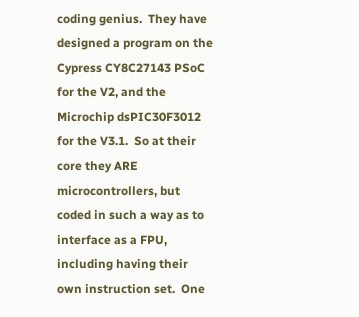coding genius.  They have designed a program on the Cypress CY8C27143 PSoC for the V2, and the Microchip dsPIC30F3012 for the V3.1.  So at their core they ARE microcontrollers, but coded in such a way as to interface as a FPU, including having their own instruction set.  One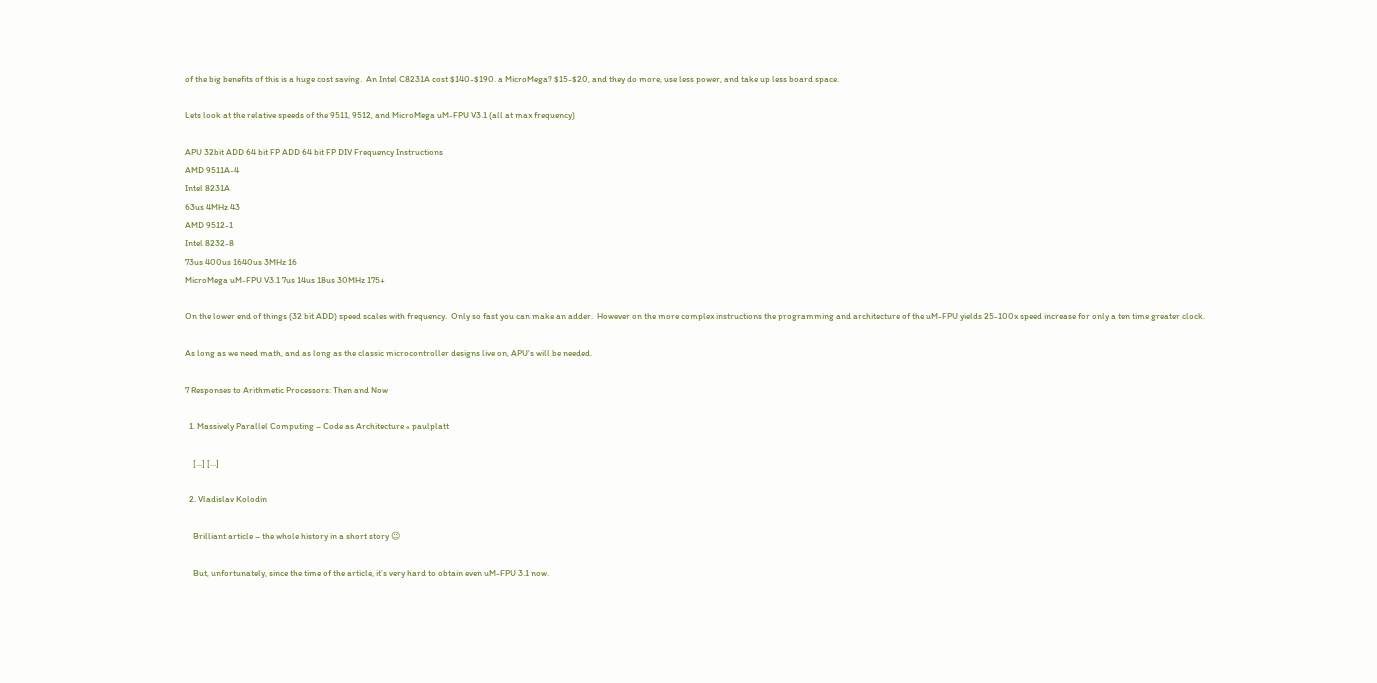of the big benefits of this is a huge cost saving.  An Intel C8231A cost $140-$190. a MicroMega? $15-$20, and they do more, use less power, and take up less board space.

Lets look at the relative speeds of the 9511, 9512, and MicroMega uM-FPU V3.1 (all at max frequency)

APU 32bit ADD 64 bit FP ADD 64 bit FP DIV Frequency Instructions
AMD 9511A-4
Intel 8231A
63us 4MHz 43
AMD 9512-1
Intel 8232-8
73us 400us 1640us 3MHz 16
MicroMega uM-FPU V3.1 7us 14us 18us 30MHz 175+

On the lower end of things (32 bit ADD) speed scales with frequency.  Only so fast you can make an adder.  However on the more complex instructions the programming and architecture of the uM-FPU yields 25-100x speed increase for only a ten time greater clock.

As long as we need math, and as long as the classic microcontroller designs live on, APU’s will be needed.

7 Responses to Arithmetic Processors: Then and Now

  1. Massively Parallel Computing – Code as Architecture « paulplatt

    […] […]

  2. Vladislav Kolodin

    Brilliant article – the whole history in a short story 😉

    But, unfortunately, since the time of the article, it’s very hard to obtain even uM-FPU 3.1 now.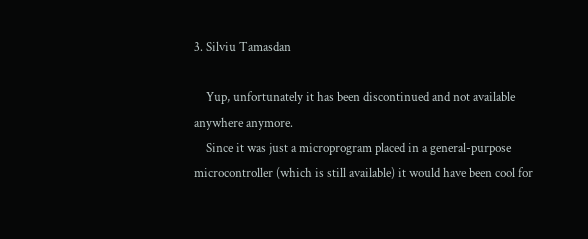3. Silviu Tamasdan

    Yup, unfortunately it has been discontinued and not available anywhere anymore.
    Since it was just a microprogram placed in a general-purpose microcontroller (which is still available) it would have been cool for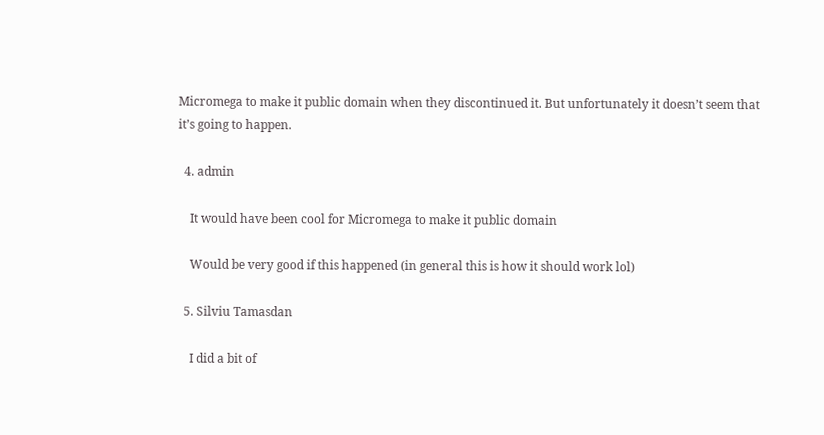Micromega to make it public domain when they discontinued it. But unfortunately it doesn’t seem that it’s going to happen.

  4. admin

    It would have been cool for Micromega to make it public domain

    Would be very good if this happened (in general this is how it should work lol)

  5. Silviu Tamasdan

    I did a bit of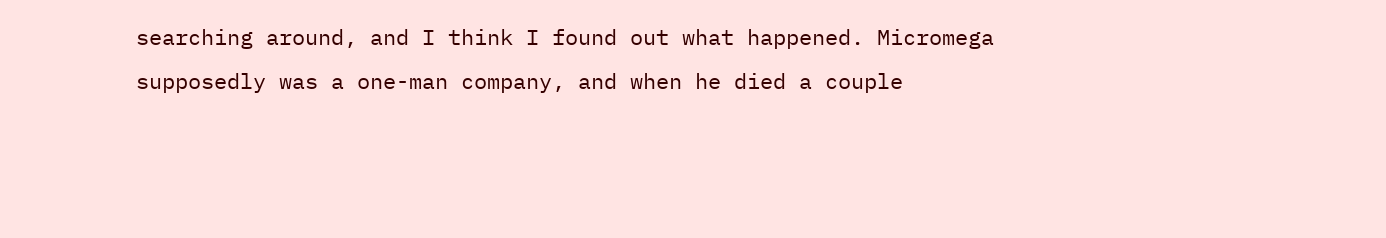searching around, and I think I found out what happened. Micromega supposedly was a one-man company, and when he died a couple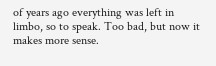of years ago everything was left in limbo, so to speak. Too bad, but now it makes more sense.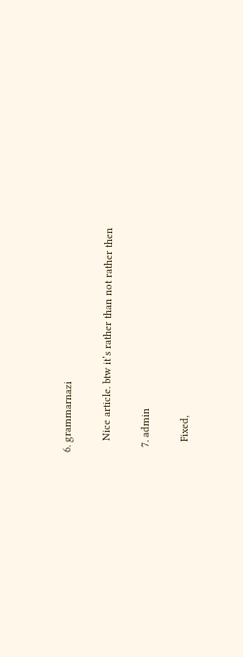6. grammarnazi

    Nice article. btw it’s rather than not rather then

  7. admin

    Fixed,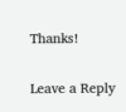Thanks!

Leave a Reply